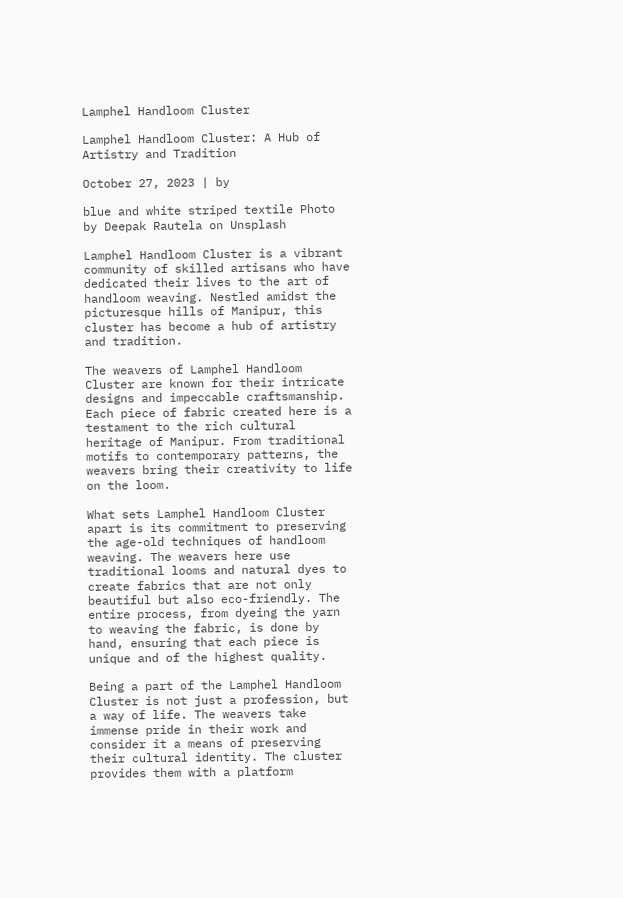Lamphel Handloom Cluster

Lamphel Handloom Cluster: A Hub of Artistry and Tradition

October 27, 2023 | by

blue and white striped textile Photo by Deepak Rautela on Unsplash

Lamphel Handloom Cluster is a vibrant community of skilled artisans who have dedicated their lives to the art of handloom weaving. Nestled amidst the picturesque hills of Manipur, this cluster has become a hub of artistry and tradition.

The weavers of Lamphel Handloom Cluster are known for their intricate designs and impeccable craftsmanship. Each piece of fabric created here is a testament to the rich cultural heritage of Manipur. From traditional motifs to contemporary patterns, the weavers bring their creativity to life on the loom.

What sets Lamphel Handloom Cluster apart is its commitment to preserving the age-old techniques of handloom weaving. The weavers here use traditional looms and natural dyes to create fabrics that are not only beautiful but also eco-friendly. The entire process, from dyeing the yarn to weaving the fabric, is done by hand, ensuring that each piece is unique and of the highest quality.

Being a part of the Lamphel Handloom Cluster is not just a profession, but a way of life. The weavers take immense pride in their work and consider it a means of preserving their cultural identity. The cluster provides them with a platform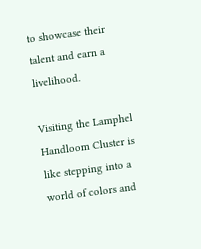to showcase their talent and earn a livelihood.

Visiting the Lamphel Handloom Cluster is like stepping into a world of colors and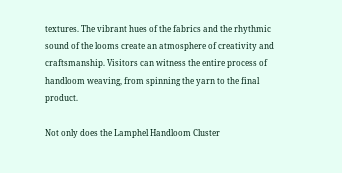textures. The vibrant hues of the fabrics and the rhythmic sound of the looms create an atmosphere of creativity and craftsmanship. Visitors can witness the entire process of handloom weaving, from spinning the yarn to the final product.

Not only does the Lamphel Handloom Cluster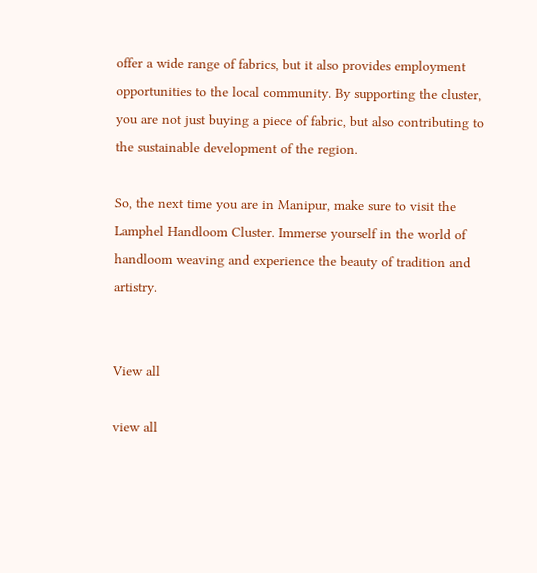offer a wide range of fabrics, but it also provides employment opportunities to the local community. By supporting the cluster, you are not just buying a piece of fabric, but also contributing to the sustainable development of the region.

So, the next time you are in Manipur, make sure to visit the Lamphel Handloom Cluster. Immerse yourself in the world of handloom weaving and experience the beauty of tradition and artistry.


View all

view all